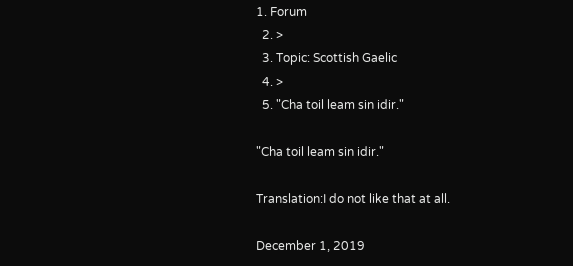1. Forum
  2. >
  3. Topic: Scottish Gaelic
  4. >
  5. "Cha toil leam sin idir."

"Cha toil leam sin idir."

Translation:I do not like that at all.

December 1, 2019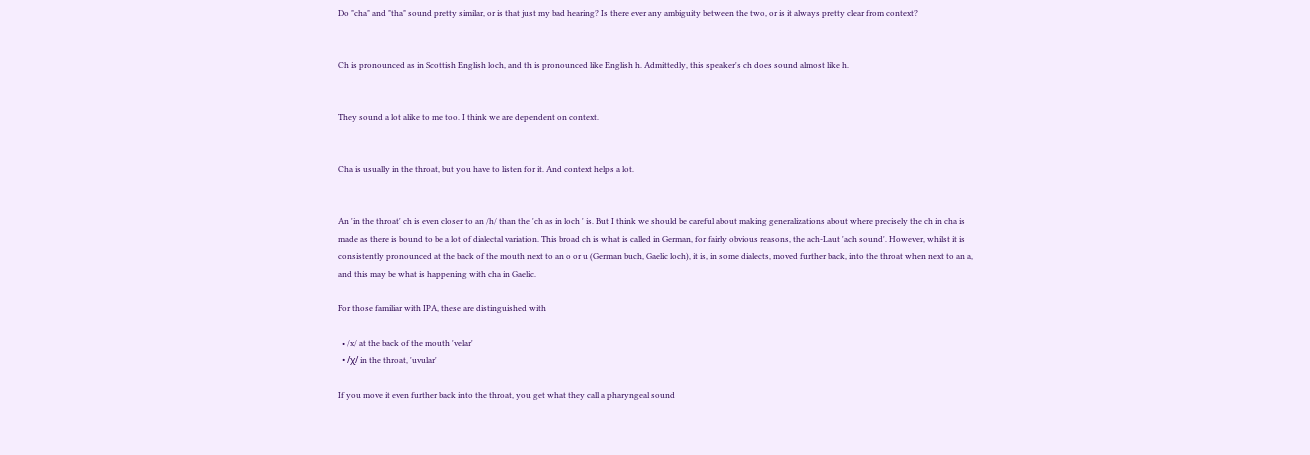Do "cha" and "tha" sound pretty similar, or is that just my bad hearing? Is there ever any ambiguity between the two, or is it always pretty clear from context?


Ch is pronounced as in Scottish English loch, and th is pronounced like English h. Admittedly, this speaker's ch does sound almost like h.


They sound a lot alike to me too. I think we are dependent on context.


Cha is usually in the throat, but you have to listen for it. And context helps a lot.


An 'in the throat' ch is even closer to an /h/ than the 'ch as in loch ' is. But I think we should be careful about making generalizations about where precisely the ch in cha is made as there is bound to be a lot of dialectal variation. This broad ch is what is called in German, for fairly obvious reasons, the ach-Laut 'ach sound'. However, whilst it is consistently pronounced at the back of the mouth next to an o or u (German buch, Gaelic loch), it is, in some dialects, moved further back, into the throat when next to an a, and this may be what is happening with cha in Gaelic.

For those familiar with IPA, these are distinguished with

  • /x/ at the back of the mouth 'velar'
  • /χ/ in the throat, 'uvular'

If you move it even further back into the throat, you get what they call a pharyngeal sound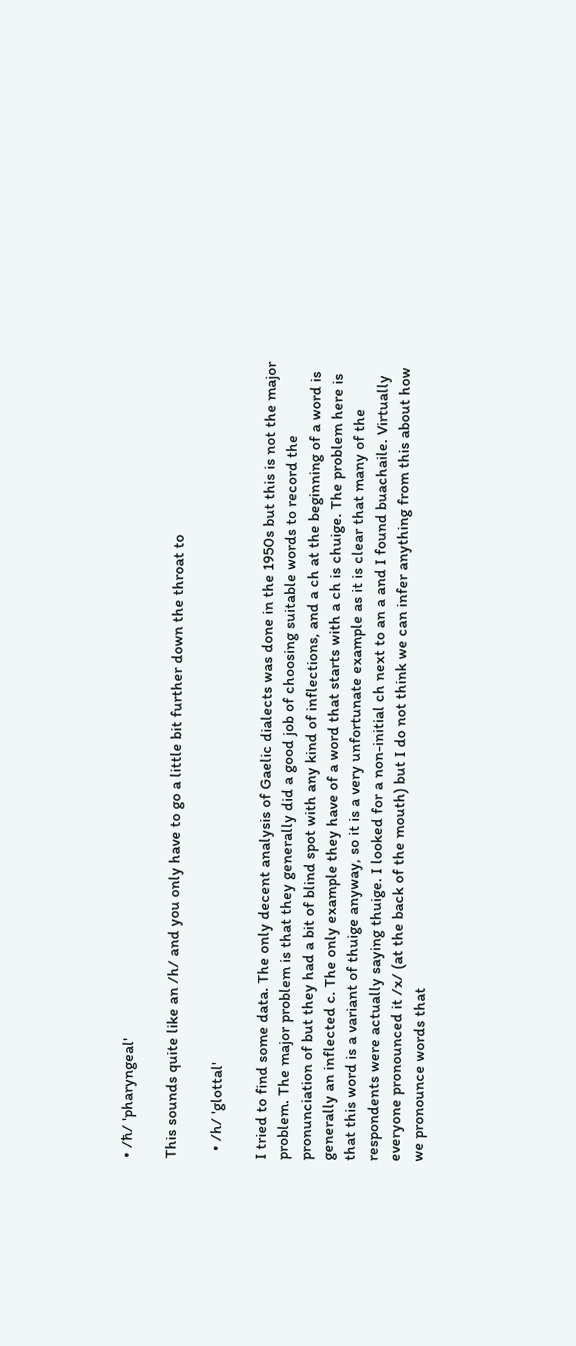• /ħ/ 'pharyngeal'

This sounds quite like an /h/ and you only have to go a little bit further down the throat to

  • /h/ 'glottal'

I tried to find some data. The only decent analysis of Gaelic dialects was done in the 1950s but this is not the major problem. The major problem is that they generally did a good job of choosing suitable words to record the pronunciation of but they had a bit of blind spot with any kind of inflections, and a ch at the beginning of a word is generally an inflected c. The only example they have of a word that starts with a ch is chuige. The problem here is that this word is a variant of thuige anyway, so it is a very unfortunate example as it is clear that many of the respondents were actually saying thuige. I looked for a non-initial ch next to an a and I found buachaile. Virtually everyone pronounced it /x/ (at the back of the mouth) but I do not think we can infer anything from this about how we pronounce words that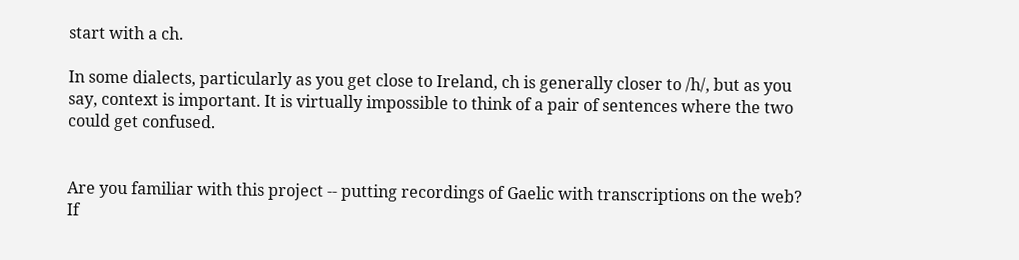start with a ch.

In some dialects, particularly as you get close to Ireland, ch is generally closer to /h/, but as you say, context is important. It is virtually impossible to think of a pair of sentences where the two could get confused.


Are you familiar with this project -- putting recordings of Gaelic with transcriptions on the web? If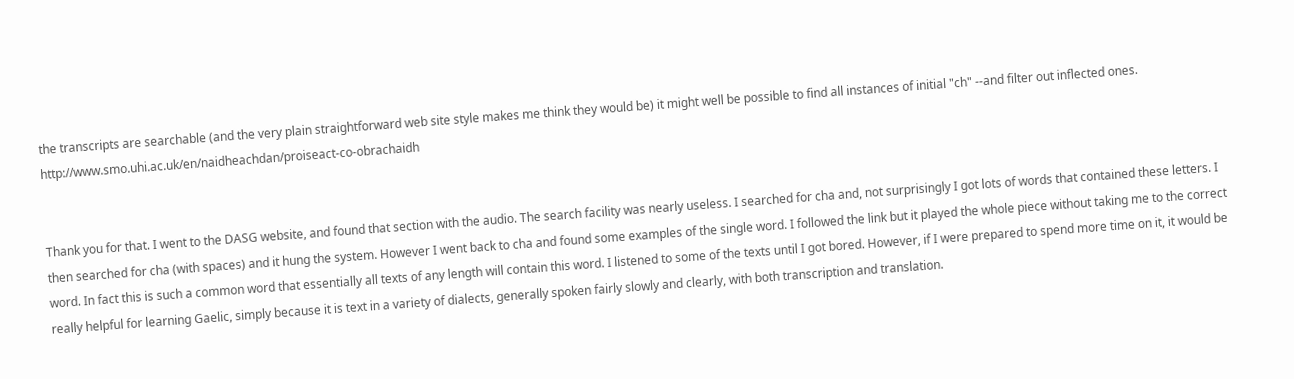the transcripts are searchable (and the very plain straightforward web site style makes me think they would be) it might well be possible to find all instances of initial "ch" --and filter out inflected ones. http://www.smo.uhi.ac.uk/en/naidheachdan/proiseact-co-obrachaidh


Thank you for that. I went to the DASG website, and found that section with the audio. The search facility was nearly useless. I searched for cha and, not surprisingly I got lots of words that contained these letters. I then searched for cha (with spaces) and it hung the system. However I went back to cha and found some examples of the single word. I followed the link but it played the whole piece without taking me to the correct word. In fact this is such a common word that essentially all texts of any length will contain this word. I listened to some of the texts until I got bored. However, if I were prepared to spend more time on it, it would be really helpful for learning Gaelic, simply because it is text in a variety of dialects, generally spoken fairly slowly and clearly, with both transcription and translation.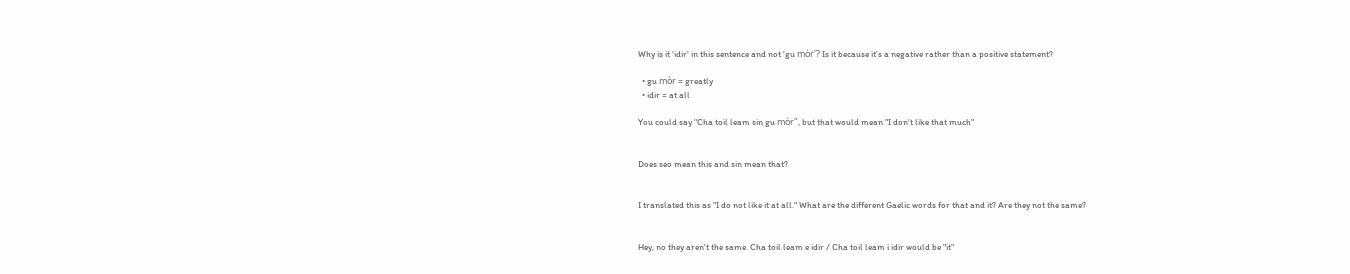Why is it 'idir' in this sentence and not 'gu mòr'? Is it because it's a negative rather than a positive statement?

  • gu mòr = greatly
  • idir = at all

You could say "Cha toil leam sin gu mòr", but that would mean "I don't like that much"


Does seo mean this and sin mean that?


I translated this as "I do not like it at all." What are the different Gaelic words for that and it? Are they not the same?


Hey, no they aren't the same. Cha toil leam e idir / Cha toil leam i idir would be "it"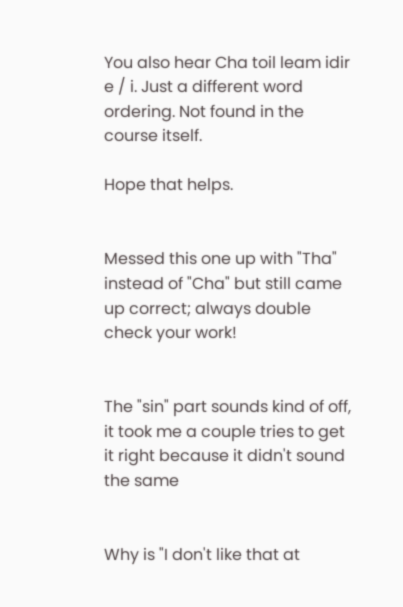You also hear Cha toil leam idir e / i. Just a different word ordering. Not found in the course itself.

Hope that helps.


Messed this one up with "Tha" instead of "Cha" but still came up correct; always double check your work!


The "sin" part sounds kind of off, it took me a couple tries to get it right because it didn't sound the same


Why is "I don't like that at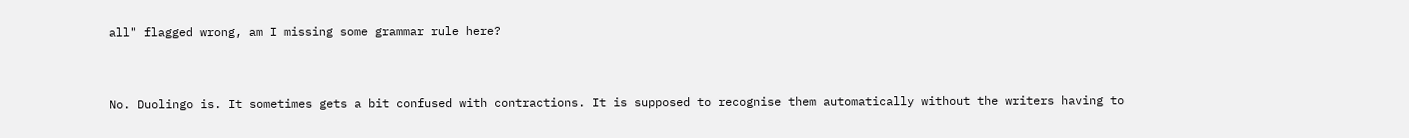all" flagged wrong, am I missing some grammar rule here?


No. Duolingo is. It sometimes gets a bit confused with contractions. It is supposed to recognise them automatically without the writers having to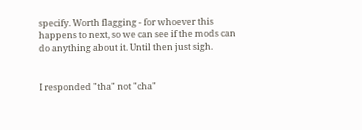specify. Worth flagging - for whoever this happens to next, so we can see if the mods can do anything about it. Until then just sigh.


I responded "tha" not "cha"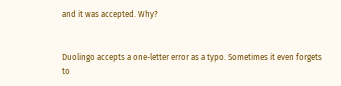and it was accepted. Why?


Duolingo accepts a one-letter error as a typo. Sometimes it even forgets to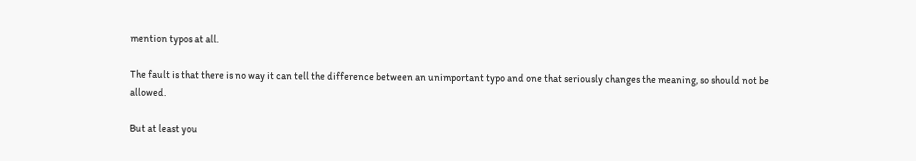mention typos at all.

The fault is that there is no way it can tell the difference between an unimportant typo and one that seriously changes the meaning, so should not be allowed.

But at least you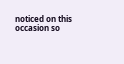noticed on this occasion so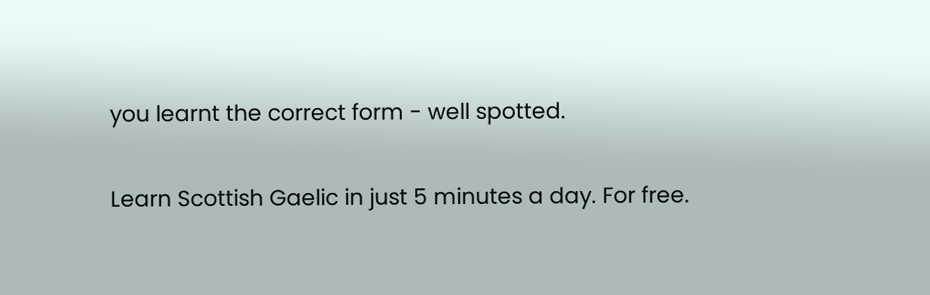you learnt the correct form - well spotted.

Learn Scottish Gaelic in just 5 minutes a day. For free.